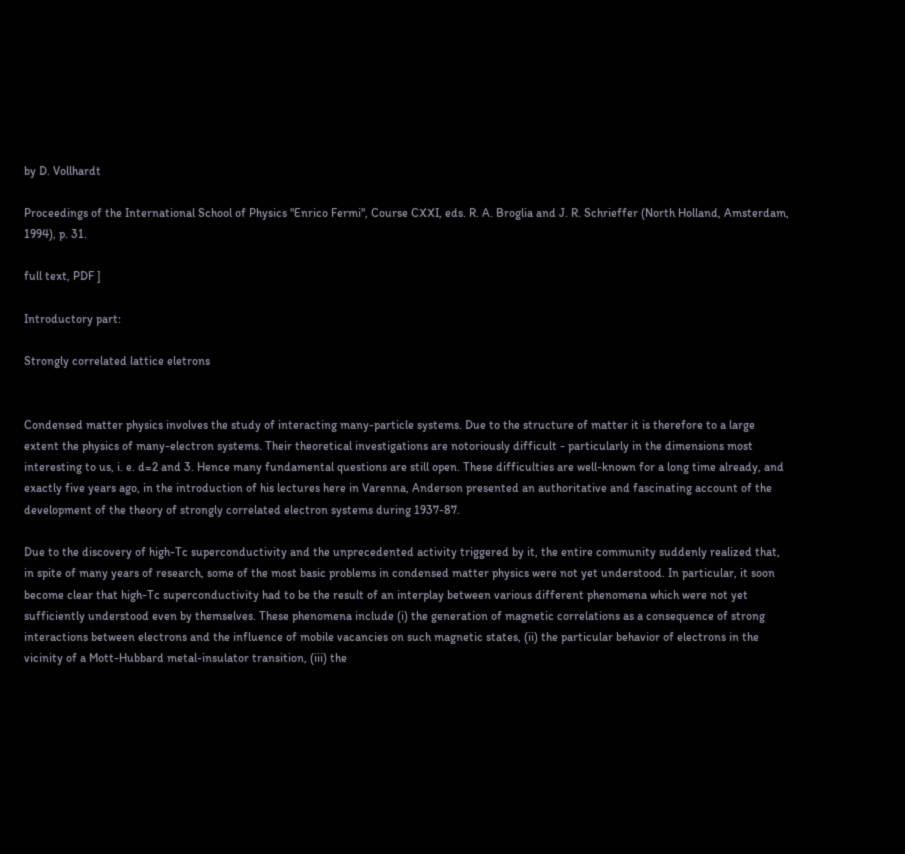by D. Vollhardt

Proceedings of the International School of Physics "Enrico Fermi", Course CXXI, eds. R. A. Broglia and J. R. Schrieffer (North Holland, Amsterdam, 1994), p. 31.

full text, PDF ]

Introductory part:

Strongly correlated lattice eletrons


Condensed matter physics involves the study of interacting many-particle systems. Due to the structure of matter it is therefore to a large extent the physics of many-electron systems. Their theoretical investigations are notoriously difficult - particularly in the dimensions most interesting to us, i. e. d=2 and 3. Hence many fundamental questions are still open. These difficulties are well-known for a long time already, and exactly five years ago, in the introduction of his lectures here in Varenna, Anderson presented an authoritative and fascinating account of the development of the theory of strongly correlated electron systems during 1937-87.

Due to the discovery of high-Tc superconductivity and the unprecedented activity triggered by it, the entire community suddenly realized that, in spite of many years of research, some of the most basic problems in condensed matter physics were not yet understood. In particular, it soon become clear that high-Tc superconductivity had to be the result of an interplay between various different phenomena which were not yet sufficiently understood even by themselves. These phenomena include (i) the generation of magnetic correlations as a consequence of strong interactions between electrons and the influence of mobile vacancies on such magnetic states, (ii) the particular behavior of electrons in the vicinity of a Mott-Hubbard metal-insulator transition, (iii) the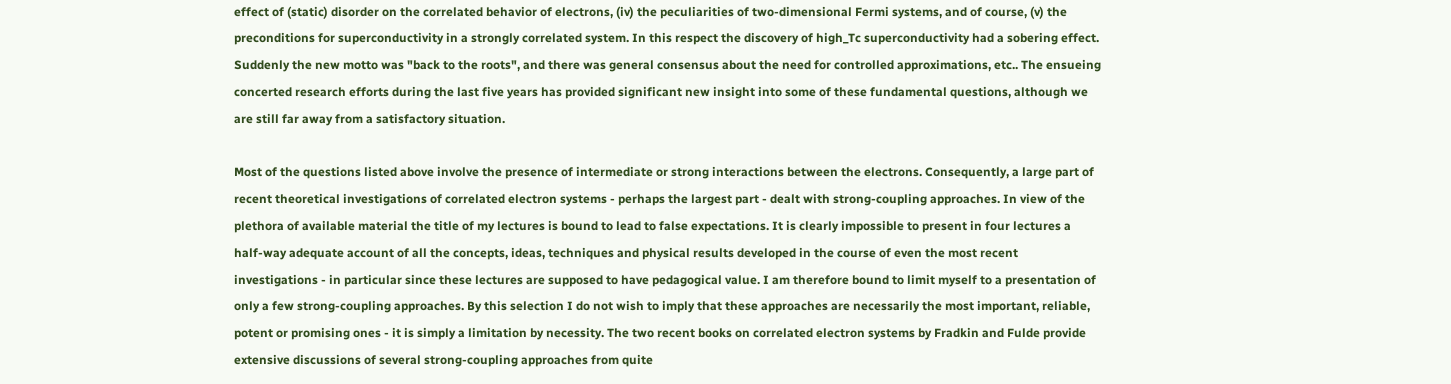effect of (static) disorder on the correlated behavior of electrons, (iv) the peculiarities of two-dimensional Fermi systems, and of course, (v) the preconditions for superconductivity in a strongly correlated system. In this respect the discovery of high_Tc superconductivity had a sobering effect. Suddenly the new motto was "back to the roots", and there was general consensus about the need for controlled approximations, etc.. The ensueing concerted research efforts during the last five years has provided significant new insight into some of these fundamental questions, although we are still far away from a satisfactory situation.

Most of the questions listed above involve the presence of intermediate or strong interactions between the electrons. Consequently, a large part of recent theoretical investigations of correlated electron systems - perhaps the largest part - dealt with strong-coupling approaches. In view of the plethora of available material the title of my lectures is bound to lead to false expectations. It is clearly impossible to present in four lectures a half-way adequate account of all the concepts, ideas, techniques and physical results developed in the course of even the most recent investigations - in particular since these lectures are supposed to have pedagogical value. I am therefore bound to limit myself to a presentation of only a few strong-coupling approaches. By this selection I do not wish to imply that these approaches are necessarily the most important, reliable, potent or promising ones - it is simply a limitation by necessity. The two recent books on correlated electron systems by Fradkin and Fulde provide extensive discussions of several strong-coupling approaches from quite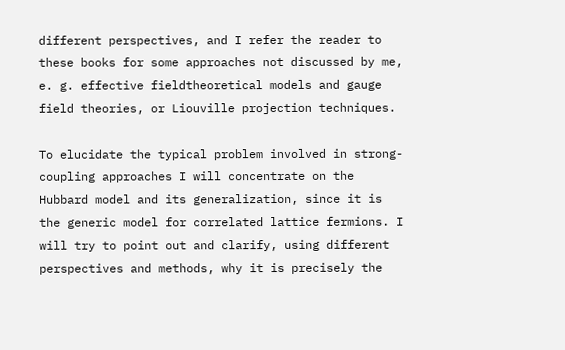different perspectives, and I refer the reader to these books for some approaches not discussed by me, e. g. effective fieldtheoretical models and gauge field theories, or Liouville projection techniques.

To elucidate the typical problem involved in strong-coupling approaches I will concentrate on the Hubbard model and its generalization, since it is the generic model for correlated lattice fermions. I will try to point out and clarify, using different perspectives and methods, why it is precisely the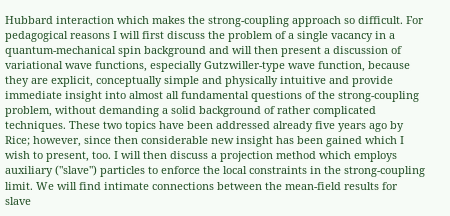Hubbard interaction which makes the strong-coupling approach so difficult. For pedagogical reasons I will first discuss the problem of a single vacancy in a quantum-mechanical spin background and will then present a discussion of variational wave functions, especially Gutzwiller-type wave function, because they are explicit, conceptually simple and physically intuitive and provide immediate insight into almost all fundamental questions of the strong-coupling problem, without demanding a solid background of rather complicated techniques. These two topics have been addressed already five years ago by Rice; however, since then considerable new insight has been gained which I wish to present, too. I will then discuss a projection method which employs auxiliary ("slave") particles to enforce the local constraints in the strong-coupling limit. We will find intimate connections between the mean-field results for slave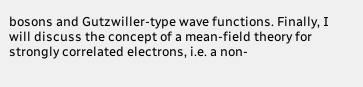bosons and Gutzwiller-type wave functions. Finally, I will discuss the concept of a mean-field theory for strongly correlated electrons, i.e. a non-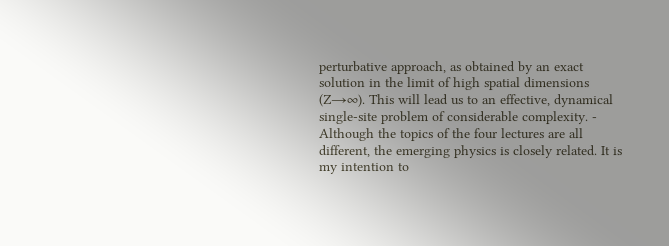perturbative approach, as obtained by an exact solution in the limit of high spatial dimensions (Z→∞). This will lead us to an effective, dynamical single-site problem of considerable complexity. - Although the topics of the four lectures are all different, the emerging physics is closely related. It is my intention to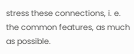stress these connections, i. e. the common features, as much as possible.